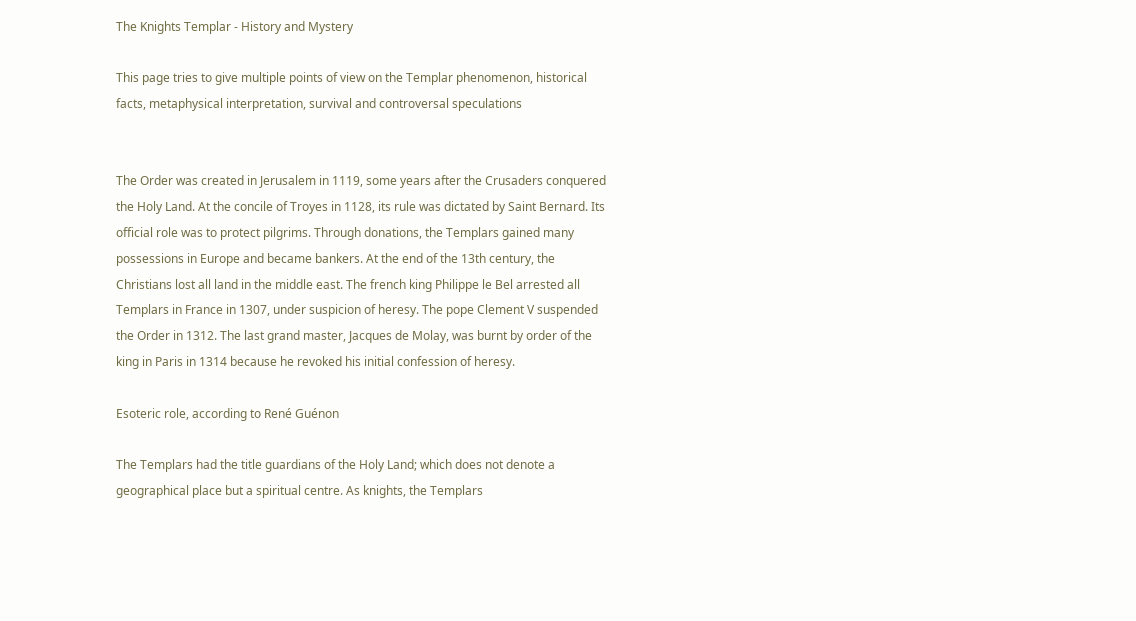The Knights Templar - History and Mystery

This page tries to give multiple points of view on the Templar phenomenon, historical facts, metaphysical interpretation, survival and controversal speculations


The Order was created in Jerusalem in 1119, some years after the Crusaders conquered the Holy Land. At the concile of Troyes in 1128, its rule was dictated by Saint Bernard. Its official role was to protect pilgrims. Through donations, the Templars gained many possessions in Europe and became bankers. At the end of the 13th century, the Christians lost all land in the middle east. The french king Philippe le Bel arrested all Templars in France in 1307, under suspicion of heresy. The pope Clement V suspended the Order in 1312. The last grand master, Jacques de Molay, was burnt by order of the king in Paris in 1314 because he revoked his initial confession of heresy.

Esoteric role, according to René Guénon

The Templars had the title guardians of the Holy Land; which does not denote a geographical place but a spiritual centre. As knights, the Templars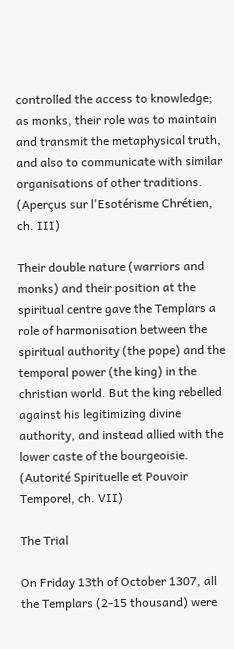controlled the access to knowledge; as monks, their role was to maintain and transmit the metaphysical truth, and also to communicate with similar organisations of other traditions.
(Aperçus sur l'Esotérisme Chrétien, ch. III)

Their double nature (warriors and monks) and their position at the spiritual centre gave the Templars a role of harmonisation between the spiritual authority (the pope) and the temporal power (the king) in the christian world. But the king rebelled against his legitimizing divine authority, and instead allied with the lower caste of the bourgeoisie.
(Autorité Spirituelle et Pouvoir Temporel, ch. VII)

The Trial

On Friday 13th of October 1307, all the Templars (2-15 thousand) were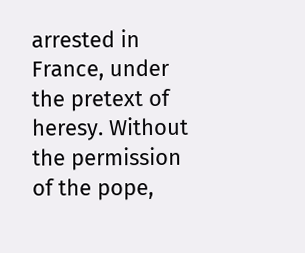arrested in France, under the pretext of heresy. Without the permission of the pope,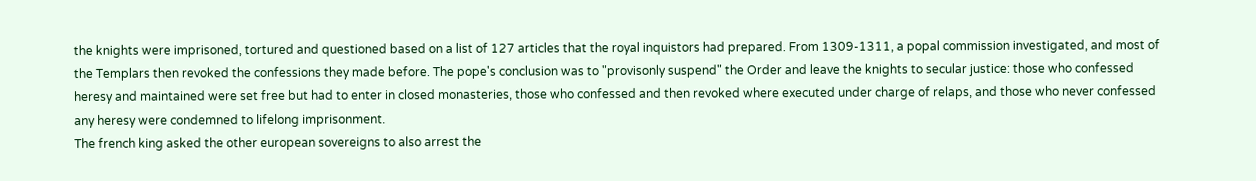the knights were imprisoned, tortured and questioned based on a list of 127 articles that the royal inquistors had prepared. From 1309-1311, a popal commission investigated, and most of the Templars then revoked the confessions they made before. The pope's conclusion was to "provisonly suspend" the Order and leave the knights to secular justice: those who confessed heresy and maintained were set free but had to enter in closed monasteries, those who confessed and then revoked where executed under charge of relaps, and those who never confessed any heresy were condemned to lifelong imprisonment.
The french king asked the other european sovereigns to also arrest the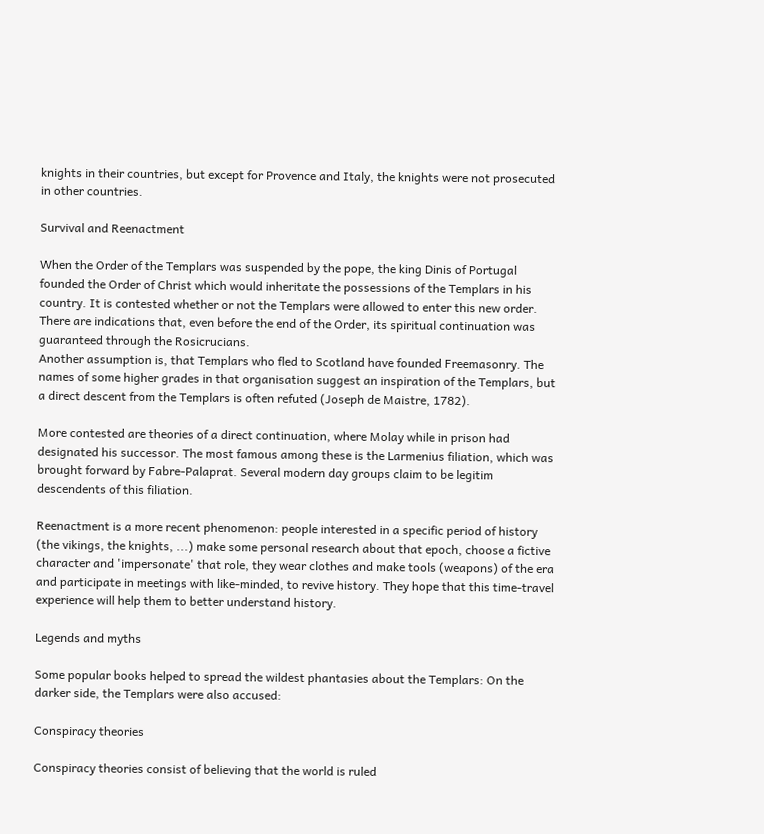knights in their countries, but except for Provence and Italy, the knights were not prosecuted in other countries.

Survival and Reenactment

When the Order of the Templars was suspended by the pope, the king Dinis of Portugal founded the Order of Christ which would inheritate the possessions of the Templars in his country. It is contested whether or not the Templars were allowed to enter this new order.
There are indications that, even before the end of the Order, its spiritual continuation was guaranteed through the Rosicrucians.
Another assumption is, that Templars who fled to Scotland have founded Freemasonry. The names of some higher grades in that organisation suggest an inspiration of the Templars, but a direct descent from the Templars is often refuted (Joseph de Maistre, 1782).

More contested are theories of a direct continuation, where Molay while in prison had designated his successor. The most famous among these is the Larmenius filiation, which was brought forward by Fabre-Palaprat. Several modern day groups claim to be legitim descendents of this filiation.

Reenactment is a more recent phenomenon: people interested in a specific period of history (the vikings, the knights, ...) make some personal research about that epoch, choose a fictive character and 'impersonate' that role, they wear clothes and make tools (weapons) of the era and participate in meetings with like-minded, to revive history. They hope that this time-travel experience will help them to better understand history.

Legends and myths

Some popular books helped to spread the wildest phantasies about the Templars: On the darker side, the Templars were also accused:

Conspiracy theories

Conspiracy theories consist of believing that the world is ruled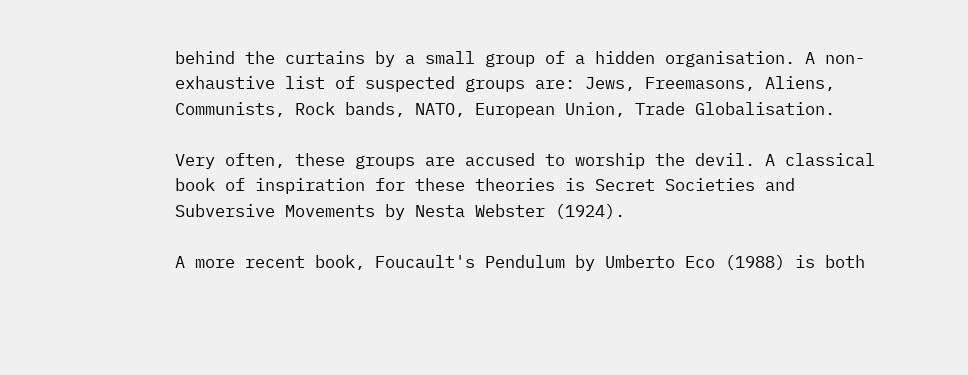behind the curtains by a small group of a hidden organisation. A non-exhaustive list of suspected groups are: Jews, Freemasons, Aliens, Communists, Rock bands, NATO, European Union, Trade Globalisation.

Very often, these groups are accused to worship the devil. A classical book of inspiration for these theories is Secret Societies and Subversive Movements by Nesta Webster (1924).

A more recent book, Foucault's Pendulum by Umberto Eco (1988) is both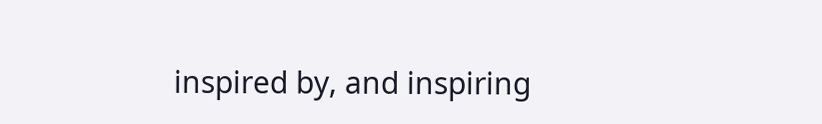inspired by, and inspiring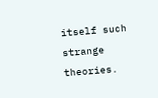itself such strange theories.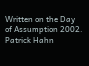Written on the Day of Assumption 2002. Patrick Hahn